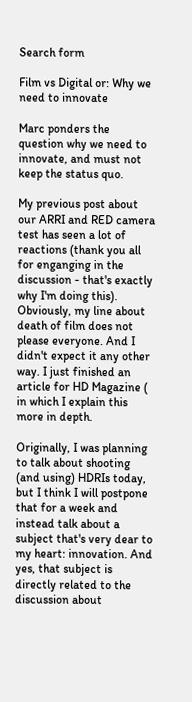Search form

Film vs Digital or: Why we need to innovate

Marc ponders the question why we need to innovate, and must not keep the status quo.

My previous post about our ARRI and RED camera test has seen a lot of reactions (thank you all for enganging in the discussion - that's exactly why I'm doing this). Obviously, my line about  death of film does not please everyone. And I didn't expect it any other way. I just finished an article for HD Magazine ( in which I explain this more in depth.

Originally, I was planning to talk about shooting (and using) HDRIs today, but I think I will postpone that for a week and instead talk about a subject that's very dear to my heart: innovation. And yes, that subject is directly related to the discussion about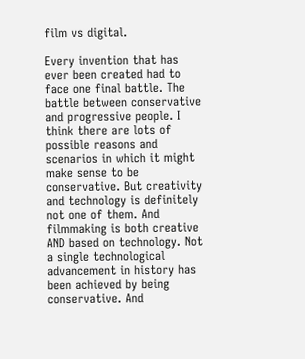film vs digital.

Every invention that has ever been created had to face one final battle. The battle between conservative and progressive people. I think there are lots of possible reasons and scenarios in which it might make sense to be conservative. But creativity and technology is definitely not one of them. And filmmaking is both creative AND based on technology. Not a single technological advancement in history has been achieved by being conservative. And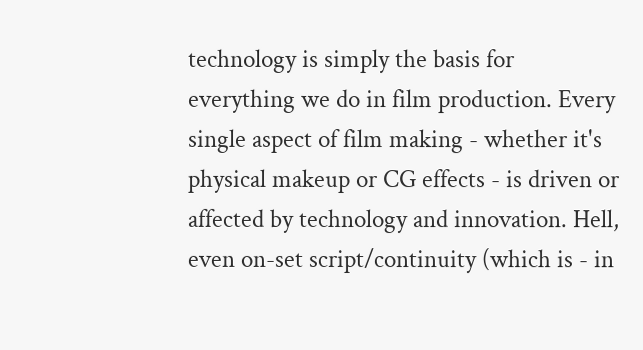technology is simply the basis for everything we do in film production. Every single aspect of film making - whether it's physical makeup or CG effects - is driven or affected by technology and innovation. Hell, even on-set script/continuity (which is - in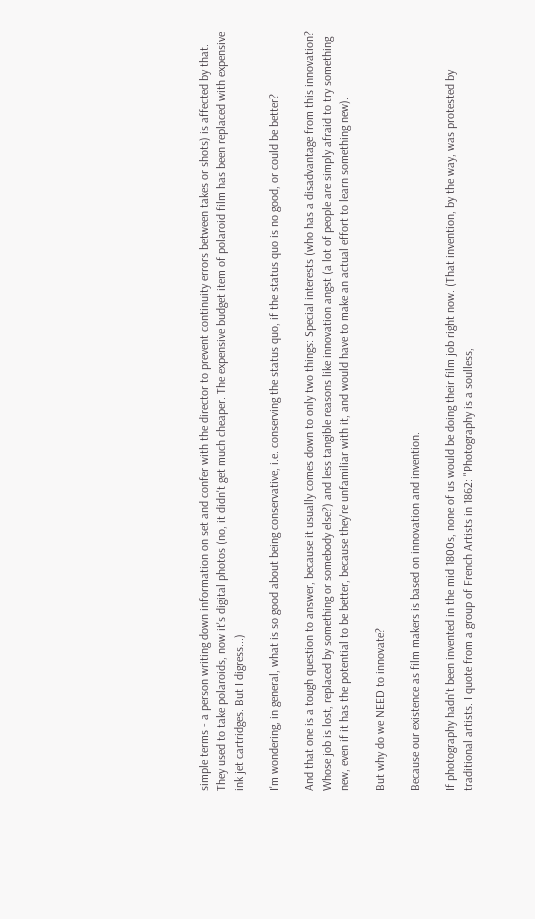simple terms - a person writing down information on set and confer with the director to prevent continuity errors between takes or shots) is affected by that. They used to take polaroids, now it's digital photos (no, it didn't get much cheaper. The expensive budget item of polaroid film has been replaced with expensive ink jet cartridges. But I digress...)

I'm wondering, in general, what is so good about being conservative, i.e. conserving the status quo, if the status quo is no good, or could be better?

And that one is a tough question to answer, because it usually comes down to only two things: Special interests (who has a disadvantage from this innovation? Whose job is lost, replaced by something or somebody else?) and less tangible reasons like innovation angst (a lot of people are simply afraid to try something new, even if it has the potential to be better, because they're unfamiliar with it, and would have to make an actual effort to learn something new).

But why do we NEED to innovate?

Because our existence as film makers is based on innovation and invention.

If photography hadn't been invented in the mid 1800s, none of us would be doing their film job right now. (That invention, by the way, was protested by traditional artists. I quote from a group of French Artists in 1862: "Photography is a soulless,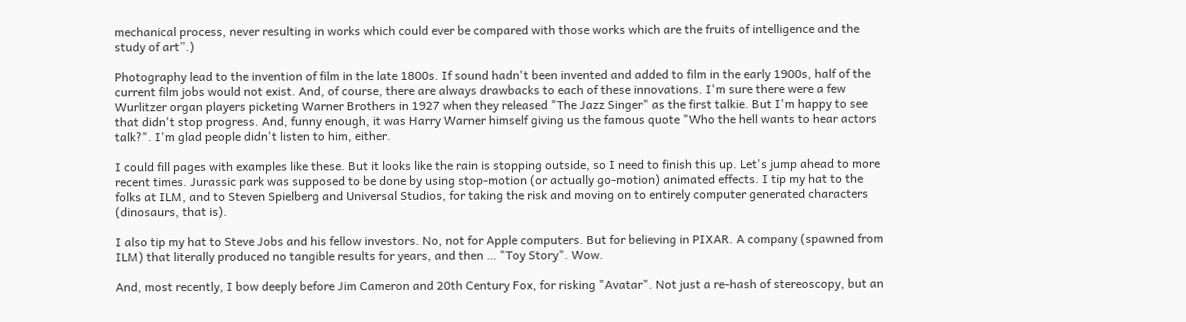mechanical process, never resulting in works which could ever be compared with those works which are the fruits of intelligence and the study of art”.)

Photography lead to the invention of film in the late 1800s. If sound hadn't been invented and added to film in the early 1900s, half of the current film jobs would not exist. And, of course, there are always drawbacks to each of these innovations. I'm sure there were a few Wurlitzer organ players picketing Warner Brothers in 1927 when they released "The Jazz Singer" as the first talkie. But I'm happy to see that didn't stop progress. And, funny enough, it was Harry Warner himself giving us the famous quote "Who the hell wants to hear actors talk?". I'm glad people didn't listen to him, either.

I could fill pages with examples like these. But it looks like the rain is stopping outside, so I need to finish this up. Let's jump ahead to more recent times. Jurassic park was supposed to be done by using stop-motion (or actually go-motion) animated effects. I tip my hat to the folks at ILM, and to Steven Spielberg and Universal Studios, for taking the risk and moving on to entirely computer generated characters (dinosaurs, that is).

I also tip my hat to Steve Jobs and his fellow investors. No, not for Apple computers. But for believing in PIXAR. A company (spawned from ILM) that literally produced no tangible results for years, and then … "Toy Story". Wow.

And, most recently, I bow deeply before Jim Cameron and 20th Century Fox, for risking "Avatar". Not just a re-hash of stereoscopy, but an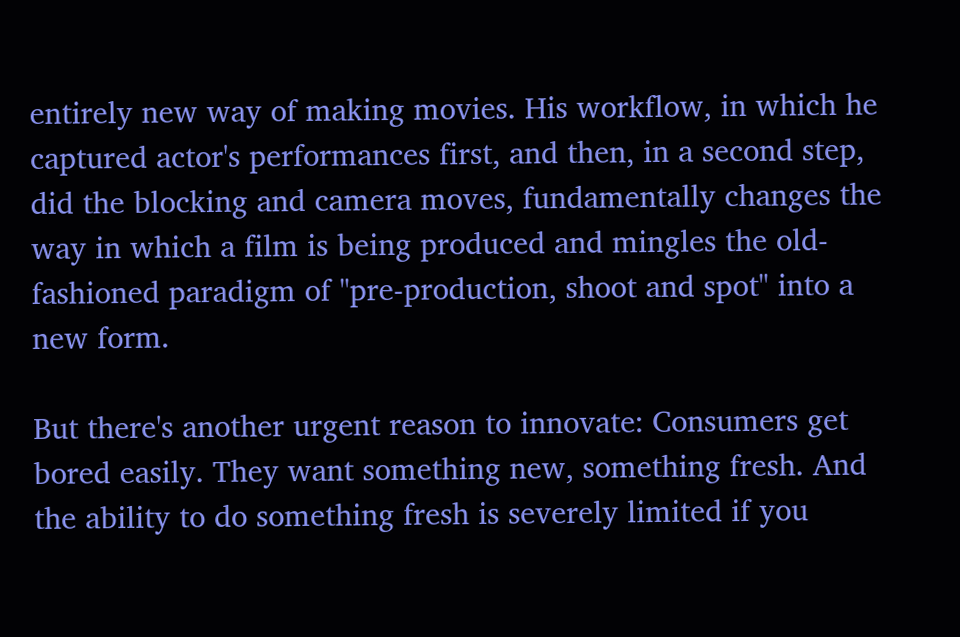entirely new way of making movies. His workflow, in which he captured actor's performances first, and then, in a second step, did the blocking and camera moves, fundamentally changes the way in which a film is being produced and mingles the old-fashioned paradigm of "pre-production, shoot and spot" into a new form.

But there's another urgent reason to innovate: Consumers get bored easily. They want something new, something fresh. And the ability to do something fresh is severely limited if you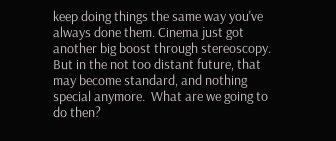keep doing things the same way you've always done them. Cinema just got another big boost through stereoscopy. But in the not too distant future, that may become standard, and nothing special anymore.  What are we going to do then?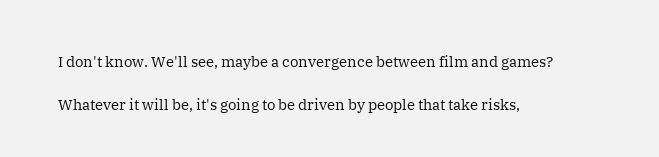I don't know. We'll see, maybe a convergence between film and games?

Whatever it will be, it's going to be driven by people that take risks,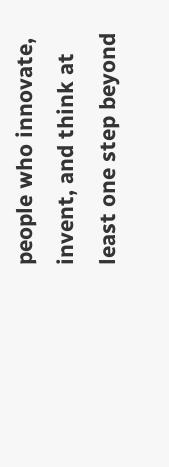people who innovate, invent, and think at least one step beyond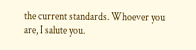the current standards. Whoever you are, I salute you.